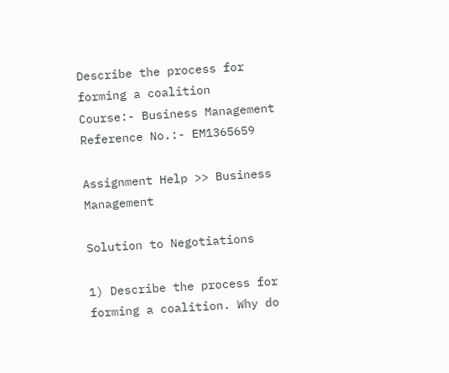Describe the process for forming a coalition
Course:- Business Management
Reference No.:- EM1365659

Assignment Help >> Business Management

Solution to Negotiations

1) Describe the process for forming a coalition. Why do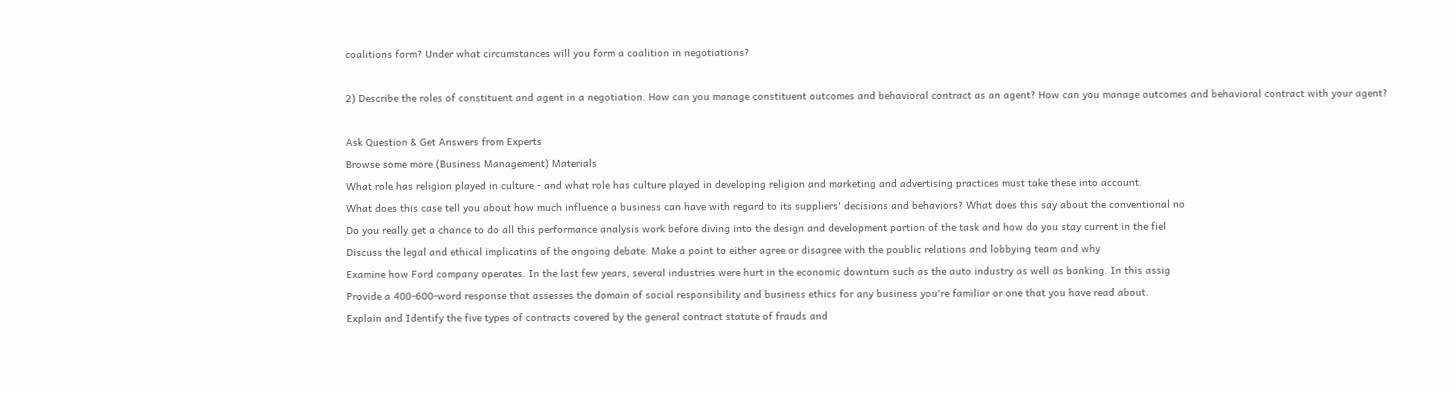coalitions form? Under what circumstances will you form a coalition in negotiations?

2) Describe the roles of constituent and agent in a negotiation. How can you manage constituent outcomes and behavioral contract as an agent? How can you manage outcomes and behavioral contract with your agent?

Ask Question & Get Answers from Experts
Browse some more (Business Management) Materials
What role has religion played in culture - and what role has culture played in developing religion and marketing and advertising practices must take these into account.
What does this case tell you about how much influence a business can have with regard to its suppliers' decisions and behaviors? What does this say about the conventional no
Do you really get a chance to do all this performance analysis work before diving into the design and development portion of the task and how do you stay current in the fiel
Discuss the legal and ethical implicatins of the ongoing debate. Make a point to either agree or disagree with the poublic relations and lobbying team and why
Examine how Ford company operates. In the last few years, several industries were hurt in the economic downturn such as the auto industry as well as banking. In this assig
Provide a 400-600-word response that assesses the domain of social responsibility and business ethics for any business you're familiar or one that you have read about.
Explain and Identify the five types of contracts covered by the general contract statute of frauds and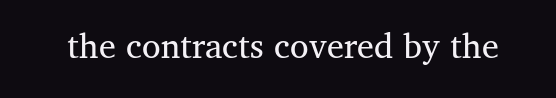the contracts covered by the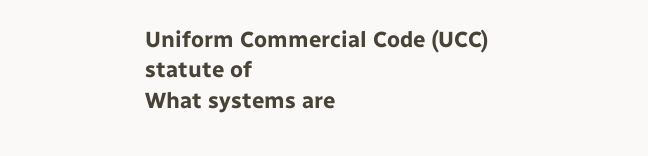Uniform Commercial Code (UCC) statute of
What systems are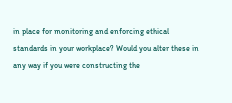in place for monitoring and enforcing ethical standards in your workplace? Would you alter these in any way if you were constructing the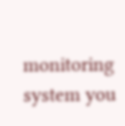monitoring system you